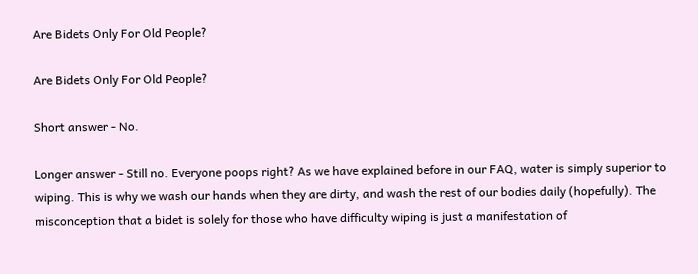Are Bidets Only For Old People?

Are Bidets Only For Old People?

Short answer - No.

Longer answer - Still no. Everyone poops right? As we have explained before in our FAQ, water is simply superior to wiping. This is why we wash our hands when they are dirty, and wash the rest of our bodies daily (hopefully). The misconception that a bidet is solely for those who have difficulty wiping is just a manifestation of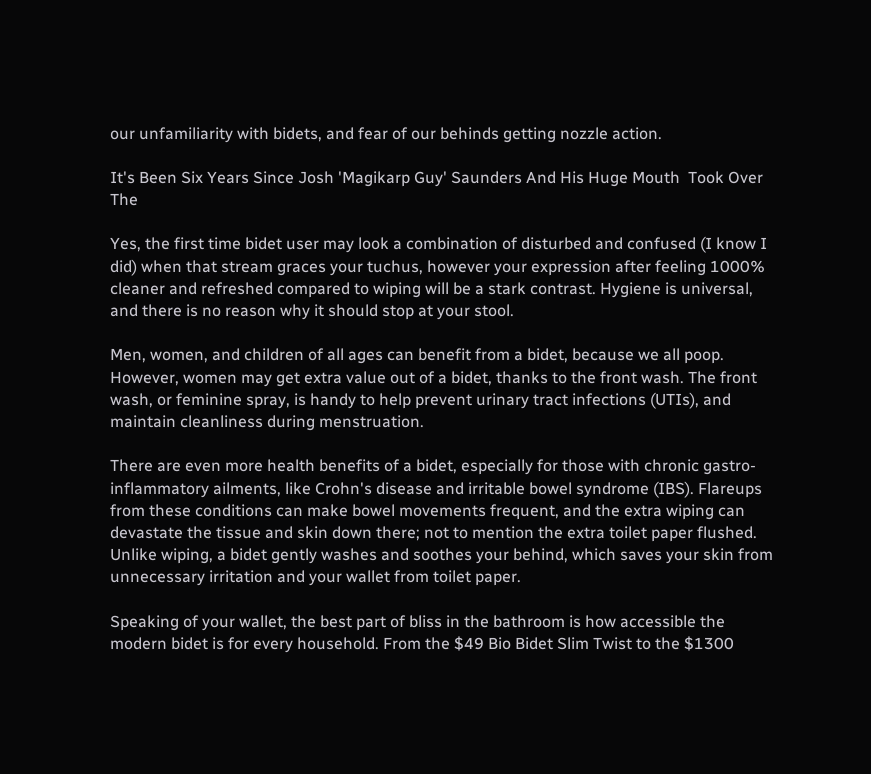our unfamiliarity with bidets, and fear of our behinds getting nozzle action.

It's Been Six Years Since Josh 'Magikarp Guy' Saunders And His Huge Mouth  Took Over The

Yes, the first time bidet user may look a combination of disturbed and confused (I know I did) when that stream graces your tuchus, however your expression after feeling 1000% cleaner and refreshed compared to wiping will be a stark contrast. Hygiene is universal, and there is no reason why it should stop at your stool.

Men, women, and children of all ages can benefit from a bidet, because we all poop. However, women may get extra value out of a bidet, thanks to the front wash. The front wash, or feminine spray, is handy to help prevent urinary tract infections (UTIs), and maintain cleanliness during menstruation.

There are even more health benefits of a bidet, especially for those with chronic gastro-inflammatory ailments, like Crohn's disease and irritable bowel syndrome (IBS). Flareups from these conditions can make bowel movements frequent, and the extra wiping can devastate the tissue and skin down there; not to mention the extra toilet paper flushed. Unlike wiping, a bidet gently washes and soothes your behind, which saves your skin from unnecessary irritation and your wallet from toilet paper.

Speaking of your wallet, the best part of bliss in the bathroom is how accessible the modern bidet is for every household. From the $49 Bio Bidet Slim Twist to the $1300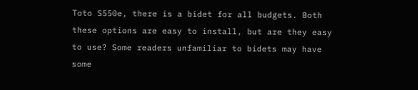Toto S550e, there is a bidet for all budgets. Both these options are easy to install, but are they easy to use? Some readers unfamiliar to bidets may have some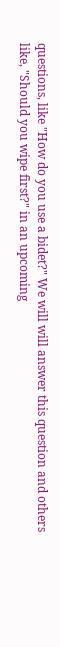questions, like "How do you use a bidet?" We will will answer this question and others like, "Should you wipe first?" in an upcoming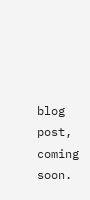blog post, coming soon.